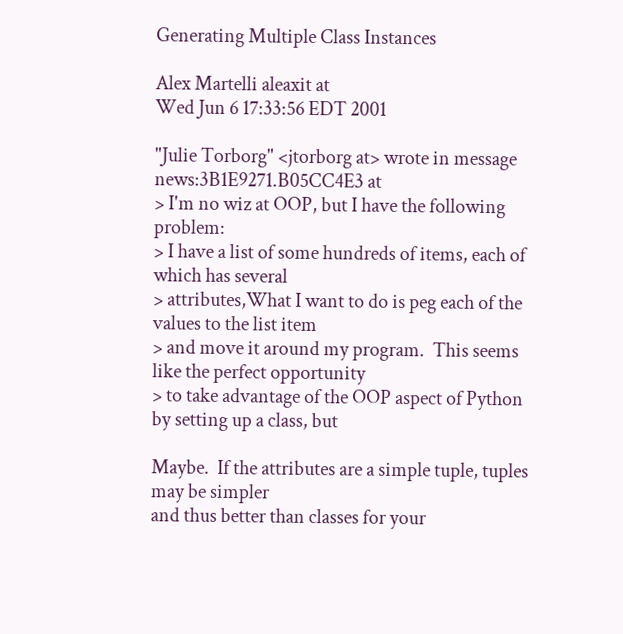Generating Multiple Class Instances

Alex Martelli aleaxit at
Wed Jun 6 17:33:56 EDT 2001

"Julie Torborg" <jtorborg at> wrote in message
news:3B1E9271.B05CC4E3 at
> I'm no wiz at OOP, but I have the following problem:
> I have a list of some hundreds of items, each of which has several
> attributes,What I want to do is peg each of the values to the list item
> and move it around my program.  This seems like the perfect opportunity
> to take advantage of the OOP aspect of Python by setting up a class, but

Maybe.  If the attributes are a simple tuple, tuples may be simpler
and thus better than classes for your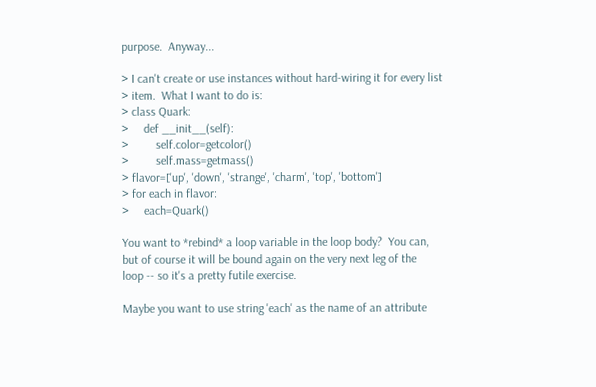purpose.  Anyway...

> I can't create or use instances without hard-wiring it for every list
> item.  What I want to do is:
> class Quark:
>     def __init__(self):
>         self.color=getcolor()
>         self.mass=getmass()
> flavor=['up', 'down', 'strange', 'charm', 'top', 'bottom']
> for each in flavor:
>     each=Quark()

You want to *rebind* a loop variable in the loop body?  You can,
but of course it will be bound again on the very next leg of the
loop -- so it's a pretty futile exercise.

Maybe you want to use string 'each' as the name of an attribute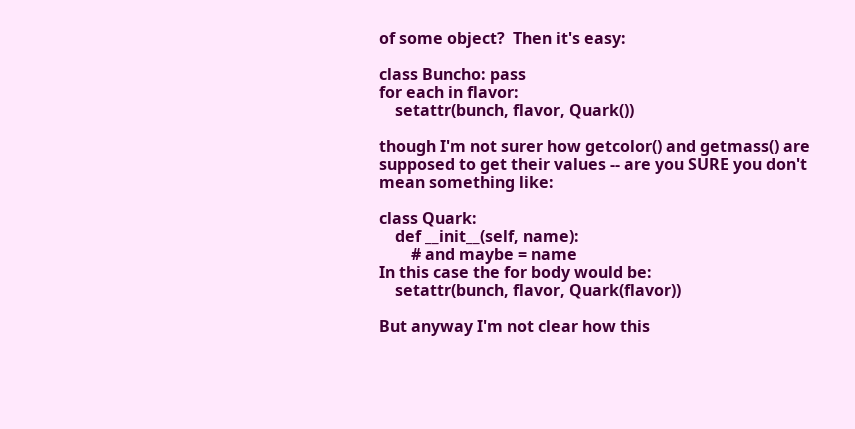of some object?  Then it's easy:

class Buncho: pass
for each in flavor:
    setattr(bunch, flavor, Quark())

though I'm not surer how getcolor() and getmass() are
supposed to get their values -- are you SURE you don't
mean something like:

class Quark:
    def __init__(self, name):
        # and maybe = name
In this case the for body would be:
    setattr(bunch, flavor, Quark(flavor))

But anyway I'm not clear how this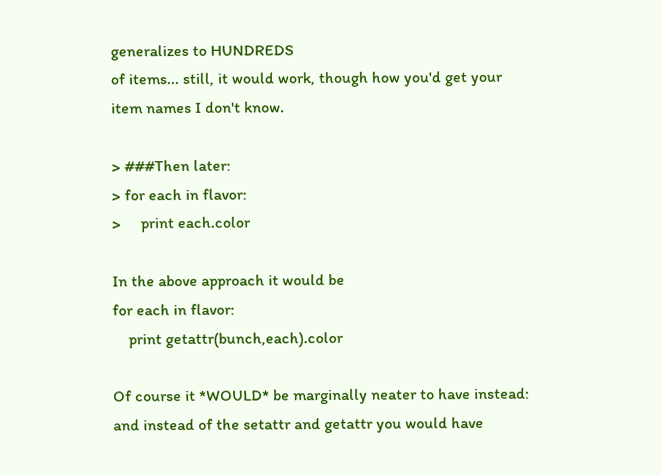generalizes to HUNDREDS
of items... still, it would work, though how you'd get your
item names I don't know.

> ###Then later:
> for each in flavor:
>     print each.color

In the above approach it would be
for each in flavor:
    print getattr(bunch,each).color

Of course it *WOULD* be marginally neater to have instead:
and instead of the setattr and getattr you would have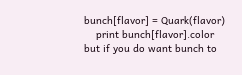bunch[flavor] = Quark(flavor)
    print bunch[flavor].color
but if you do want bunch to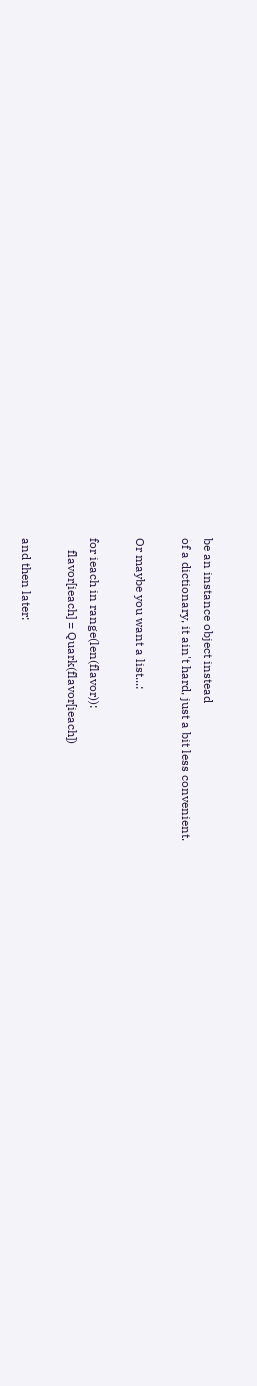be an instance object instead
of a dictionary, it ain't hard, just a bit less convenient.

Or maybe you want a list...:

for ieach in range(len(flavor)):
    flavor[ieach] = Quark(flavor[ieach])

and then later: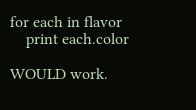for each in flavor
    print each.color

WOULD work.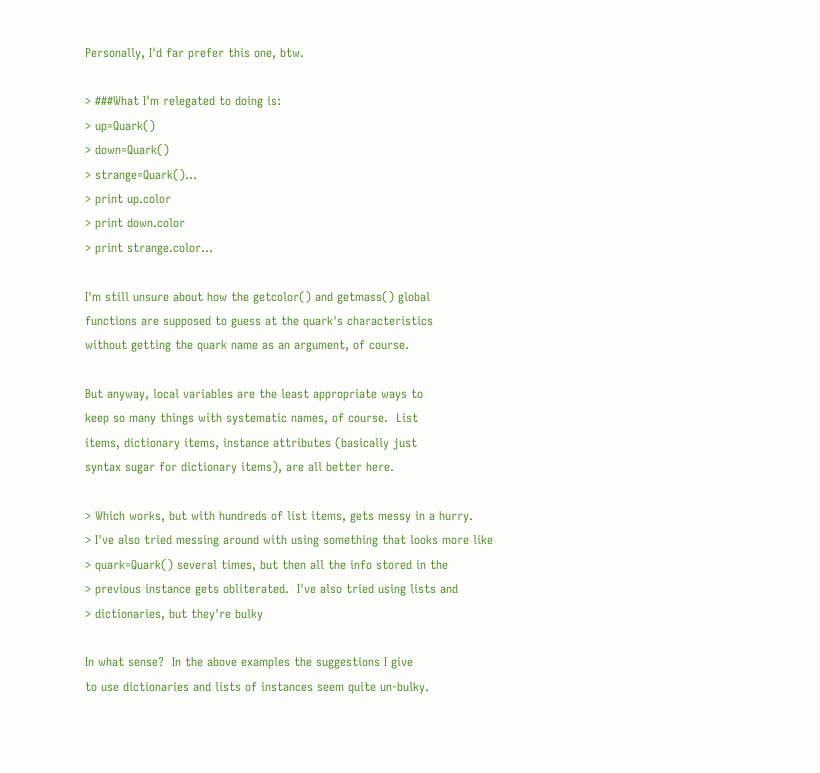Personally, I'd far prefer this one, btw.

> ###What I'm relegated to doing is:
> up=Quark()
> down=Quark()
> strange=Quark()...
> print up.color
> print down.color
> print strange.color...

I'm still unsure about how the getcolor() and getmass() global
functions are supposed to guess at the quark's characteristics
without getting the quark name as an argument, of course.

But anyway, local variables are the least appropriate ways to
keep so many things with systematic names, of course.  List
items, dictionary items, instance attributes (basically just
syntax sugar for dictionary items), are all better here.

> Which works, but with hundreds of list items, gets messy in a hurry.
> I've also tried messing around with using something that looks more like
> quark=Quark() several times, but then all the info stored in the
> previous instance gets obliterated.  I've also tried using lists and
> dictionaries, but they're bulky

In what sense?  In the above examples the suggestions I give
to use dictionaries and lists of instances seem quite un-bulky.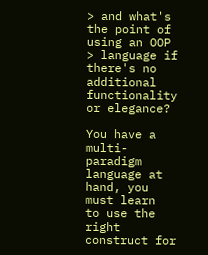> and what's the point of using an OOP
> language if there's no additional functionality or elegance?

You have a multi-paradigm language at hand, you must learn
to use the right construct for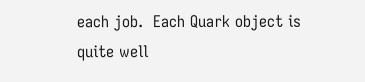each job.  Each Quark object is
quite well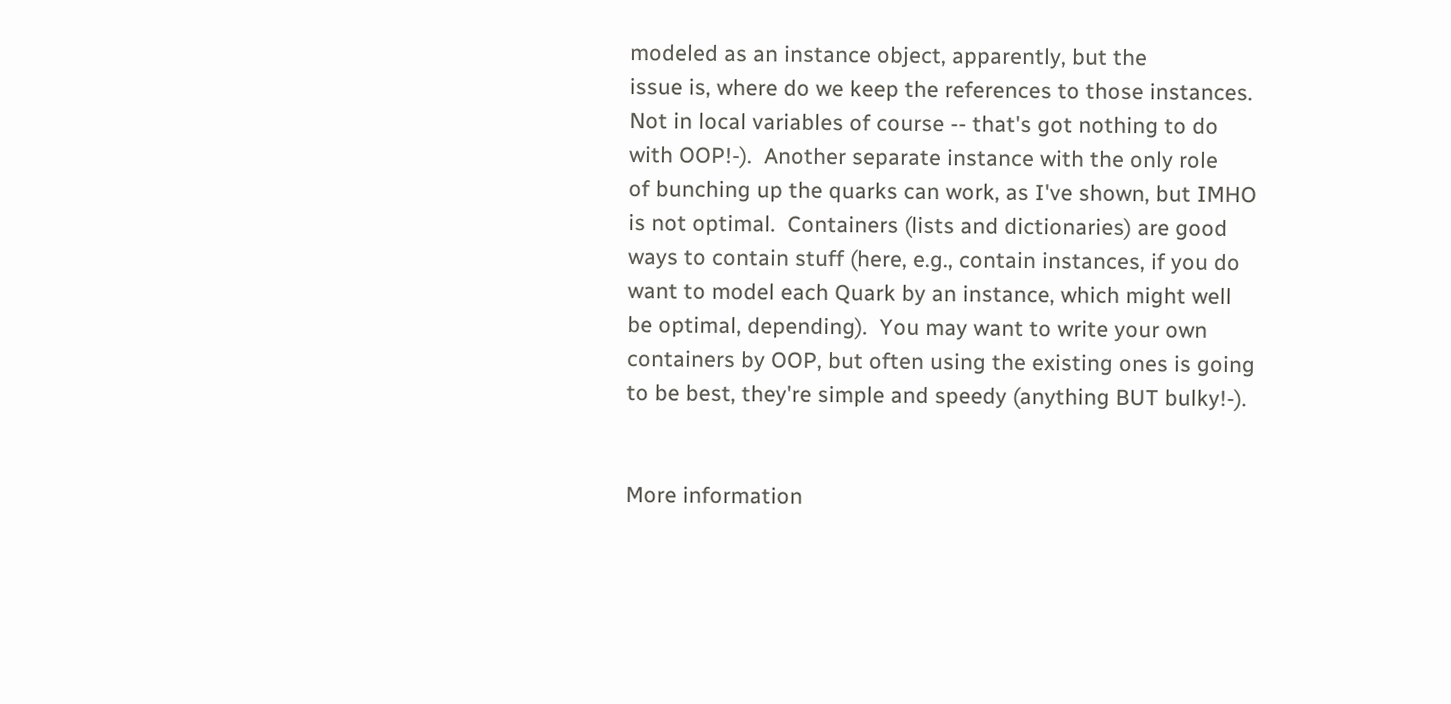modeled as an instance object, apparently, but the
issue is, where do we keep the references to those instances.
Not in local variables of course -- that's got nothing to do
with OOP!-).  Another separate instance with the only role
of bunching up the quarks can work, as I've shown, but IMHO
is not optimal.  Containers (lists and dictionaries) are good
ways to contain stuff (here, e.g., contain instances, if you do
want to model each Quark by an instance, which might well
be optimal, depending).  You may want to write your own
containers by OOP, but often using the existing ones is going
to be best, they're simple and speedy (anything BUT bulky!-).


More information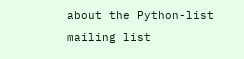about the Python-list mailing list